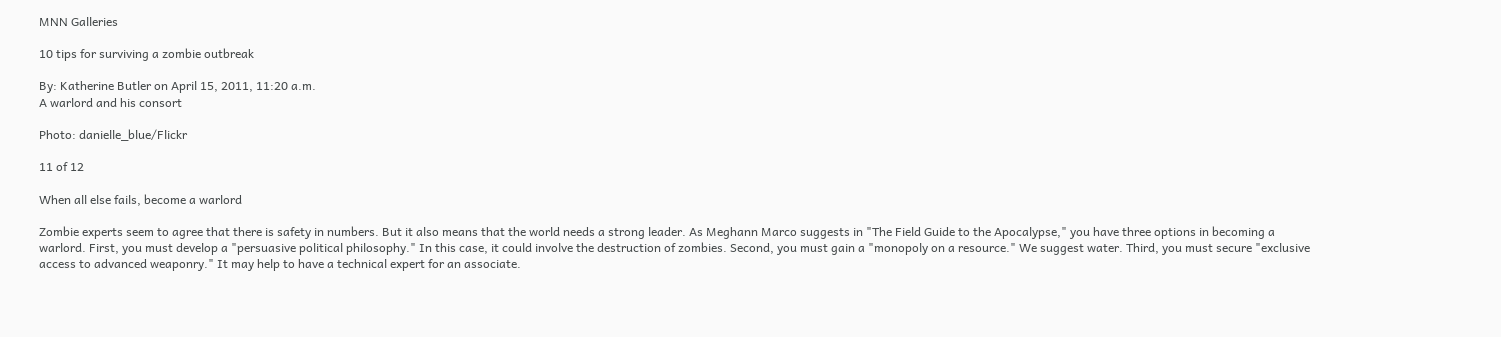MNN Galleries

10 tips for surviving a zombie outbreak

By: Katherine Butler on April 15, 2011, 11:20 a.m.
A warlord and his consort

Photo: danielle_blue/Flickr

11 of 12

When all else fails, become a warlord

Zombie experts seem to agree that there is safety in numbers. But it also means that the world needs a strong leader. As Meghann Marco suggests in "The Field Guide to the Apocalypse," you have three options in becoming a warlord. First, you must develop a "persuasive political philosophy." In this case, it could involve the destruction of zombies. Second, you must gain a "monopoly on a resource." We suggest water. Third, you must secure "exclusive access to advanced weaponry." It may help to have a technical expert for an associate.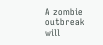A zombie outbreak will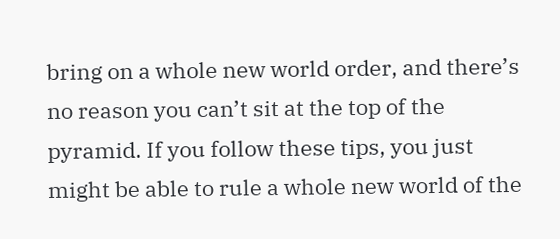bring on a whole new world order, and there’s no reason you can’t sit at the top of the pyramid. If you follow these tips, you just might be able to rule a whole new world of the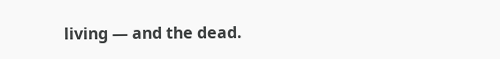living — and the dead.